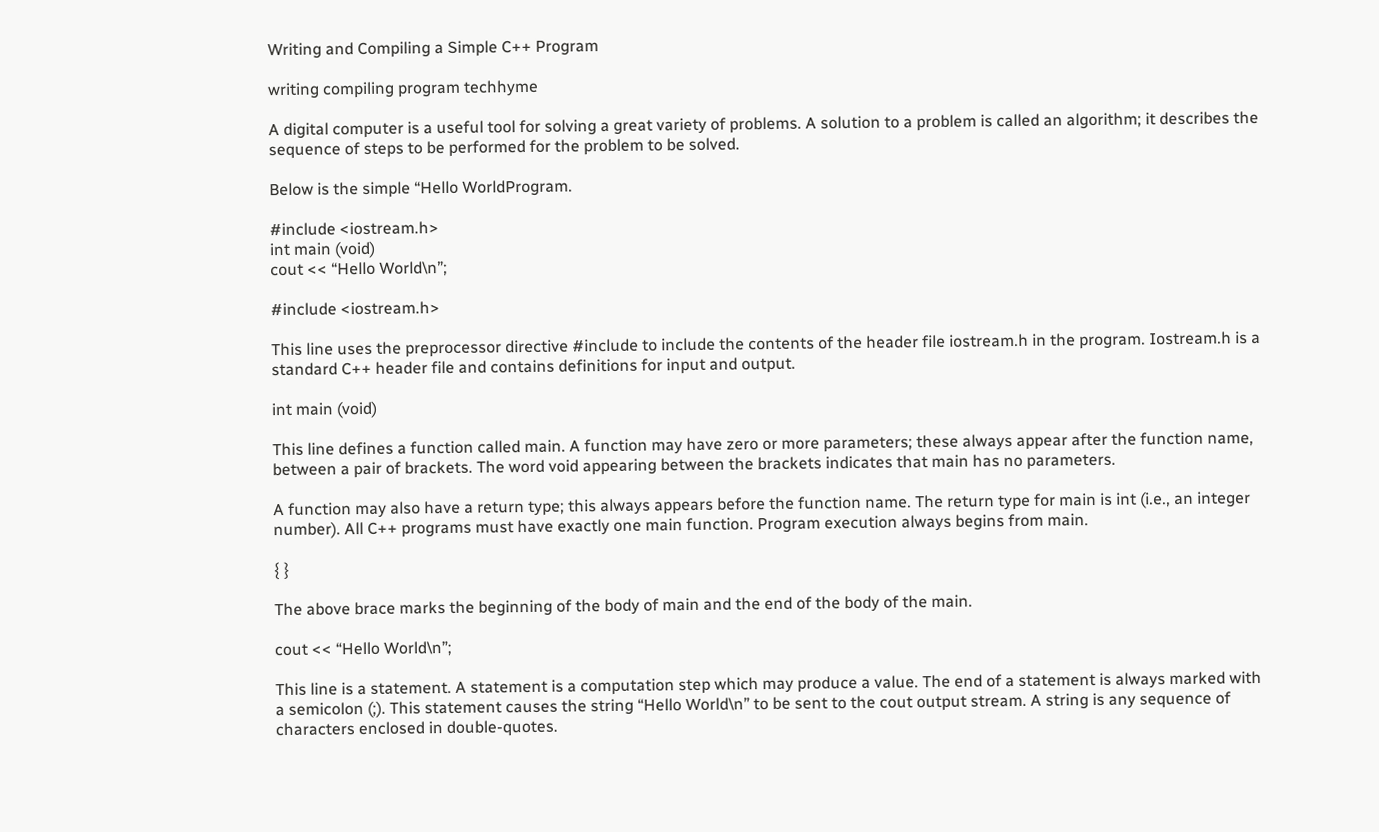Writing and Compiling a Simple C++ Program

writing compiling program techhyme

A digital computer is a useful tool for solving a great variety of problems. A solution to a problem is called an algorithm; it describes the sequence of steps to be performed for the problem to be solved.

Below is the simple “Hello WorldProgram.

#include <iostream.h>
int main (void)
cout << “Hello World\n”;

#include <iostream.h>

This line uses the preprocessor directive #include to include the contents of the header file iostream.h in the program. Iostream.h is a standard C++ header file and contains definitions for input and output.

int main (void)

This line defines a function called main. A function may have zero or more parameters; these always appear after the function name, between a pair of brackets. The word void appearing between the brackets indicates that main has no parameters.

A function may also have a return type; this always appears before the function name. The return type for main is int (i.e., an integer number). All C++ programs must have exactly one main function. Program execution always begins from main.

{ }

The above brace marks the beginning of the body of main and the end of the body of the main.

cout << “Hello World\n”;

This line is a statement. A statement is a computation step which may produce a value. The end of a statement is always marked with a semicolon (;). This statement causes the string “Hello World\n” to be sent to the cout output stream. A string is any sequence of characters enclosed in double-quotes.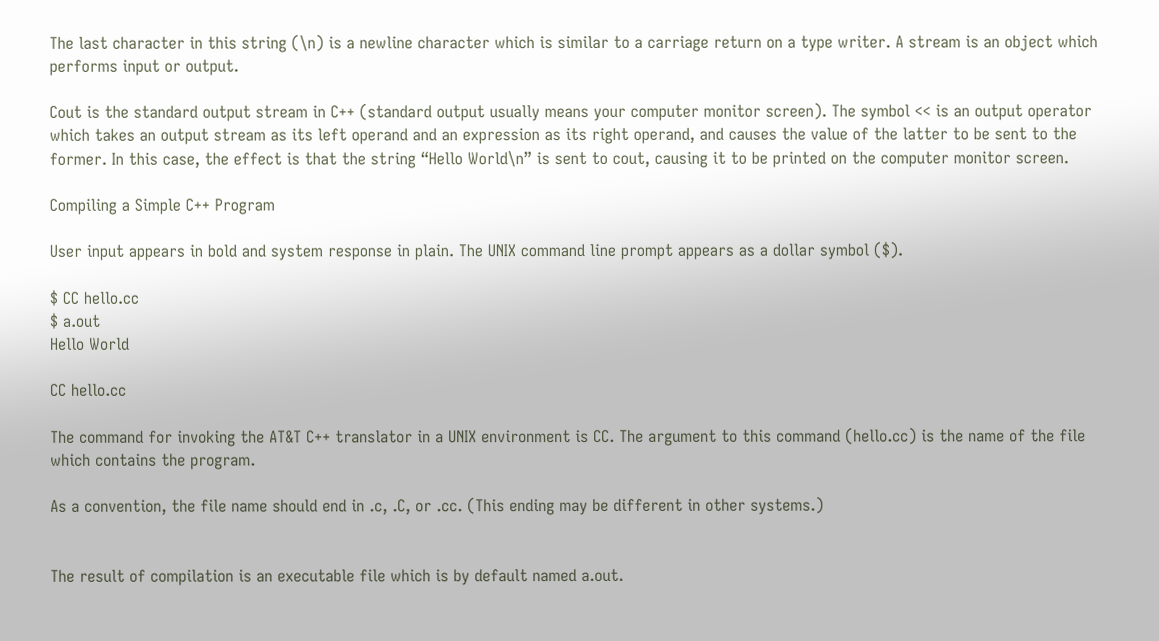The last character in this string (\n) is a newline character which is similar to a carriage return on a type writer. A stream is an object which performs input or output.

Cout is the standard output stream in C++ (standard output usually means your computer monitor screen). The symbol << is an output operator which takes an output stream as its left operand and an expression as its right operand, and causes the value of the latter to be sent to the former. In this case, the effect is that the string “Hello World\n” is sent to cout, causing it to be printed on the computer monitor screen.

Compiling a Simple C++ Program

User input appears in bold and system response in plain. The UNIX command line prompt appears as a dollar symbol ($).

$ CC hello.cc
$ a.out
Hello World

CC hello.cc

The command for invoking the AT&T C++ translator in a UNIX environment is CC. The argument to this command (hello.cc) is the name of the file which contains the program.

As a convention, the file name should end in .c, .C, or .cc. (This ending may be different in other systems.)


The result of compilation is an executable file which is by default named a.out.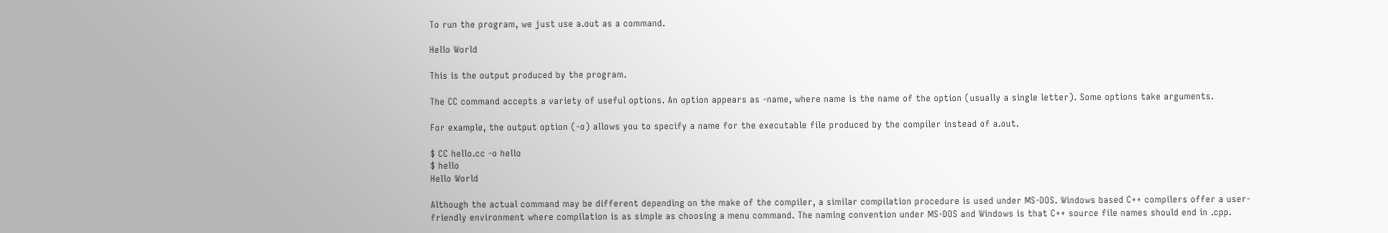To run the program, we just use a.out as a command.

Hello World

This is the output produced by the program.

The CC command accepts a variety of useful options. An option appears as -name, where name is the name of the option (usually a single letter). Some options take arguments.

For example, the output option (-o) allows you to specify a name for the executable file produced by the compiler instead of a.out.

$ CC hello.cc -o hello
$ hello
Hello World

Although the actual command may be different depending on the make of the compiler, a similar compilation procedure is used under MS-DOS. Windows based C++ compilers offer a user-friendly environment where compilation is as simple as choosing a menu command. The naming convention under MS-DOS and Windows is that C++ source file names should end in .cpp.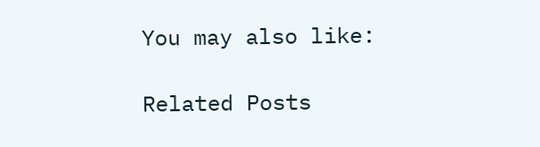You may also like:

Related Posts